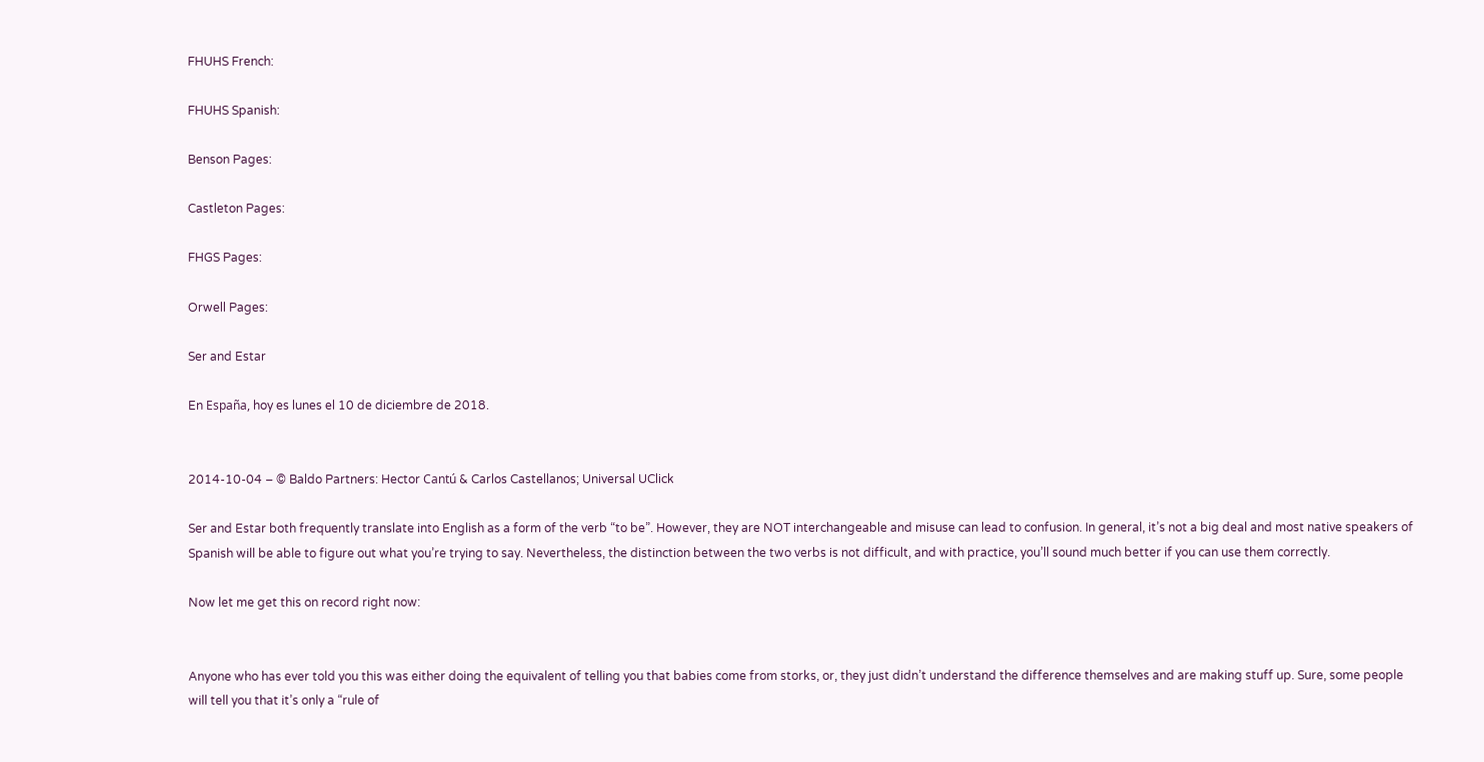FHUHS French:

FHUHS Spanish:

Benson Pages:

Castleton Pages:

FHGS Pages:

Orwell Pages:

Ser and Estar

En España, hoy es lunes el 10 de diciembre de 2018.


2014-10-04 – © Baldo Partners: Hector Cantú & Carlos Castellanos; Universal UClick

Ser and Estar both frequently translate into English as a form of the verb “to be”. However, they are NOT interchangeable and misuse can lead to confusion. In general, it’s not a big deal and most native speakers of Spanish will be able to figure out what you’re trying to say. Nevertheless, the distinction between the two verbs is not difficult, and with practice, you’ll sound much better if you can use them correctly.

Now let me get this on record right now:


Anyone who has ever told you this was either doing the equivalent of telling you that babies come from storks, or, they just didn’t understand the difference themselves and are making stuff up. Sure, some people will tell you that it’s only a “rule of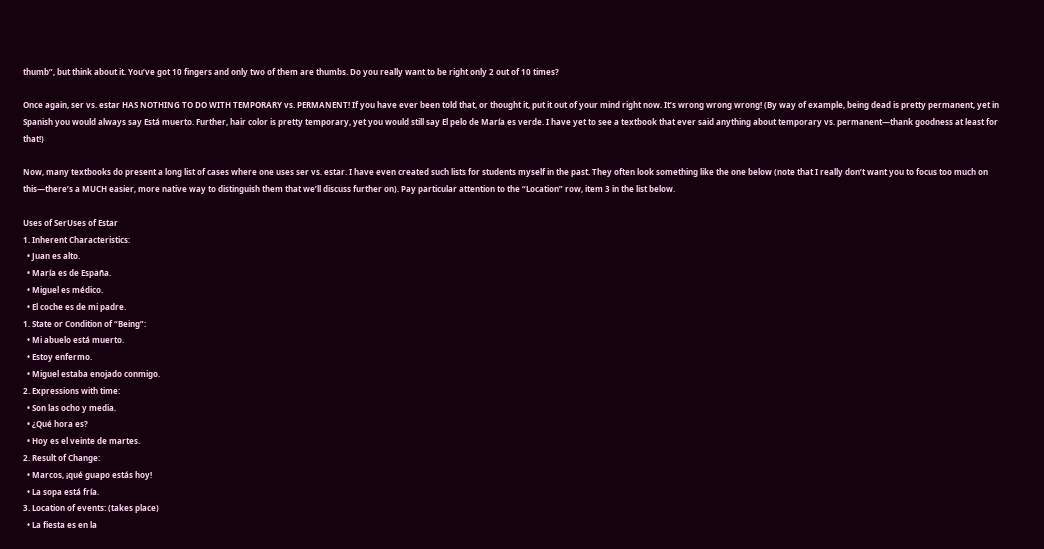thumb”, but think about it. You’ve got 10 fingers and only two of them are thumbs. Do you really want to be right only 2 out of 10 times?

Once again, ser vs. estar HAS NOTHING TO DO WITH TEMPORARY vs. PERMANENT! If you have ever been told that, or thought it, put it out of your mind right now. It’s wrong wrong wrong! (By way of example, being dead is pretty permanent, yet in Spanish you would always say Está muerto. Further, hair color is pretty temporary, yet you would still say El pelo de María es verde. I have yet to see a textbook that ever said anything about temporary vs. permanent—thank goodness at least for that!)

Now, many textbooks do present a long list of cases where one uses ser vs. estar. I have even created such lists for students myself in the past. They often look something like the one below (note that I really don’t want you to focus too much on this—there’s a MUCH easier, more native way to distinguish them that we’ll discuss further on). Pay particular attention to the “Location” row, item 3 in the list below.

Uses of SerUses of Estar
1. Inherent Characteristics:
  • Juan es alto.
  • María es de España.
  • Miguel es médico.
  • El coche es de mi padre.
1. State or Condition of “Being”:
  • Mi abuelo está muerto.
  • Estoy enfermo.
  • Miguel estaba enojado conmigo.
2. Expressions with time:
  • Son las ocho y media.
  • ¿Qué hora es?
  • Hoy es el veinte de martes.
2. Result of Change:
  • Marcos, ¡qué guapo estás hoy!
  • La sopa está fría.
3. Location of events: (takes place)
  • La fiesta es en la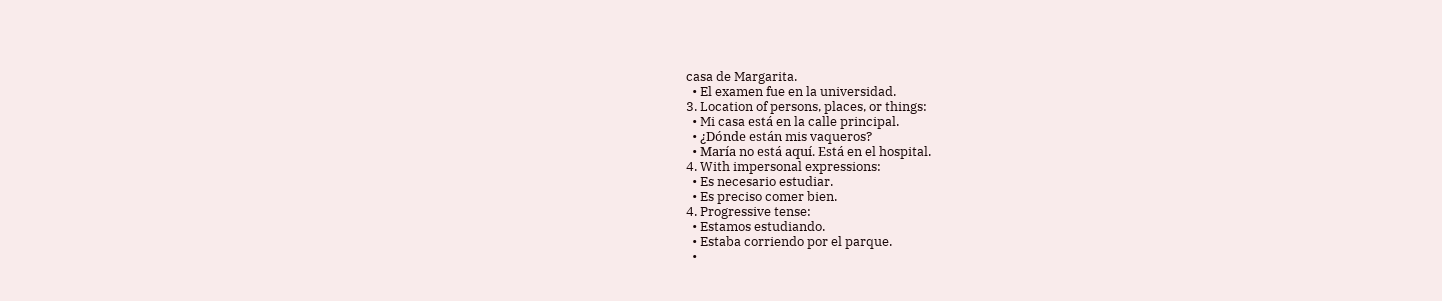casa de Margarita.
  • El examen fue en la universidad.
3. Location of persons, places, or things:
  • Mi casa está en la calle principal.
  • ¿Dónde están mis vaqueros?
  • María no está aquí. Está en el hospital.
4. With impersonal expressions:
  • Es necesario estudiar.
  • Es preciso comer bien.
4. Progressive tense:
  • Estamos estudiando.
  • Estaba corriendo por el parque.
  •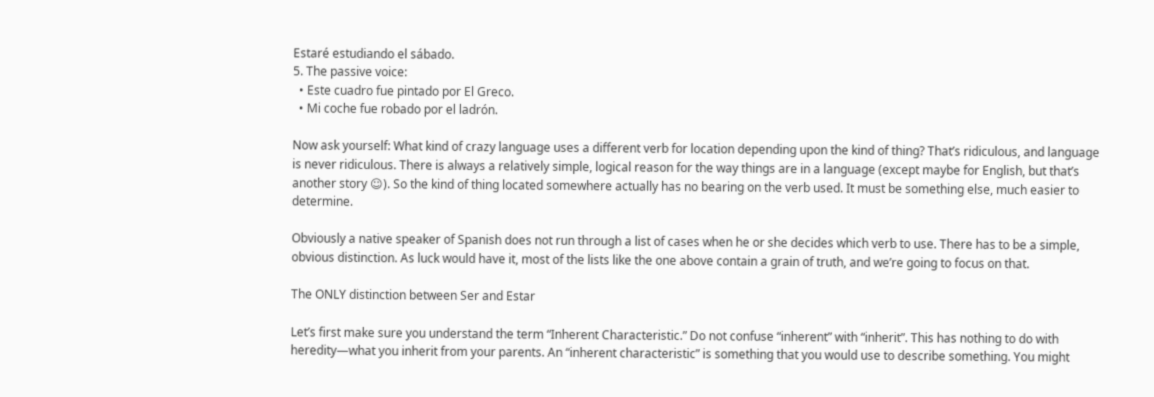Estaré estudiando el sábado.
5. The passive voice:
  • Este cuadro fue pintado por El Greco.
  • Mi coche fue robado por el ladrón.

Now ask yourself: What kind of crazy language uses a different verb for location depending upon the kind of thing? That’s ridiculous, and language is never ridiculous. There is always a relatively simple, logical reason for the way things are in a language (except maybe for English, but that’s another story ☺). So the kind of thing located somewhere actually has no bearing on the verb used. It must be something else, much easier to determine.

Obviously a native speaker of Spanish does not run through a list of cases when he or she decides which verb to use. There has to be a simple, obvious distinction. As luck would have it, most of the lists like the one above contain a grain of truth, and we’re going to focus on that.

The ONLY distinction between Ser and Estar

Let’s first make sure you understand the term “Inherent Characteristic.” Do not confuse “inherent” with “inherit”. This has nothing to do with heredity—what you inherit from your parents. An “inherent characteristic” is something that you would use to describe something. You might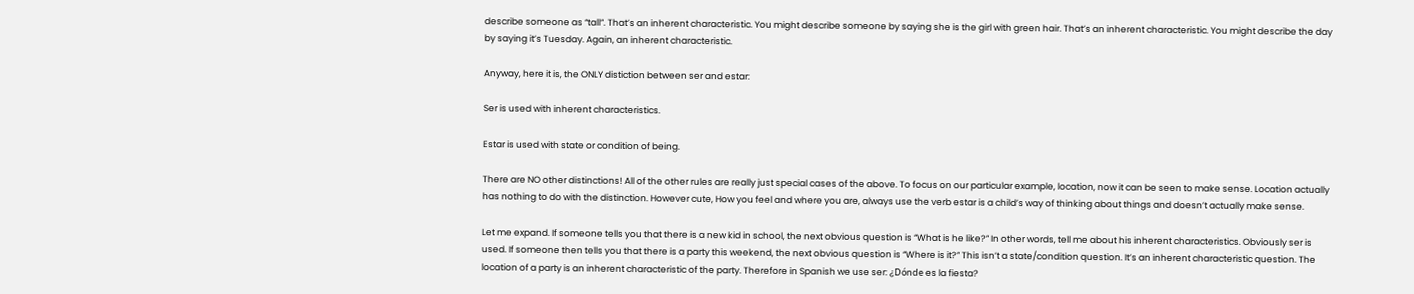describe someone as “tall”. That’s an inherent characteristic. You might describe someone by saying she is the girl with green hair. That’s an inherent characteristic. You might describe the day by saying it’s Tuesday. Again, an inherent characteristic.

Anyway, here it is, the ONLY distiction between ser and estar:

Ser is used with inherent characteristics.

Estar is used with state or condition of being.

There are NO other distinctions! All of the other rules are really just special cases of the above. To focus on our particular example, location, now it can be seen to make sense. Location actually has nothing to do with the distinction. However cute, How you feel and where you are, always use the verb estar is a child’s way of thinking about things and doesn’t actually make sense.

Let me expand. If someone tells you that there is a new kid in school, the next obvious question is “What is he like?” In other words, tell me about his inherent characteristics. Obviously ser is used. If someone then tells you that there is a party this weekend, the next obvious question is “Where is it?” This isn’t a state/condition question. It’s an inherent characteristic question. The location of a party is an inherent characteristic of the party. Therefore in Spanish we use ser: ¿Dónde es la fiesta?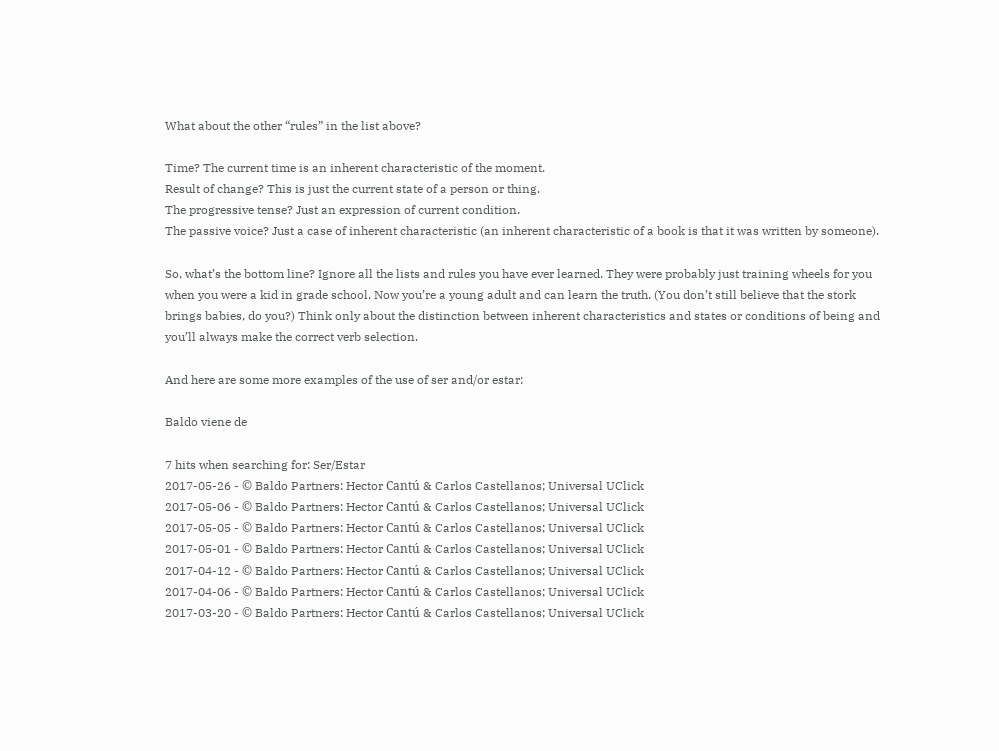What about the other “rules” in the list above?

Time? The current time is an inherent characteristic of the moment.
Result of change? This is just the current state of a person or thing.
The progressive tense? Just an expression of current condition.
The passive voice? Just a case of inherent characteristic (an inherent characteristic of a book is that it was written by someone).

So, what’s the bottom line? Ignore all the lists and rules you have ever learned. They were probably just training wheels for you when you were a kid in grade school. Now you’re a young adult and can learn the truth. (You don’t still believe that the stork brings babies, do you?) Think only about the distinction between inherent characteristics and states or conditions of being and you’ll always make the correct verb selection.

And here are some more examples of the use of ser and/or estar:

Baldo viene de

7 hits when searching for: Ser/Estar
2017-05-26 - © Baldo Partners: Hector Cantú & Carlos Castellanos; Universal UClick
2017-05-06 - © Baldo Partners: Hector Cantú & Carlos Castellanos; Universal UClick
2017-05-05 - © Baldo Partners: Hector Cantú & Carlos Castellanos; Universal UClick
2017-05-01 - © Baldo Partners: Hector Cantú & Carlos Castellanos; Universal UClick
2017-04-12 - © Baldo Partners: Hector Cantú & Carlos Castellanos; Universal UClick
2017-04-06 - © Baldo Partners: Hector Cantú & Carlos Castellanos; Universal UClick
2017-03-20 - © Baldo Partners: Hector Cantú & Carlos Castellanos; Universal UClick